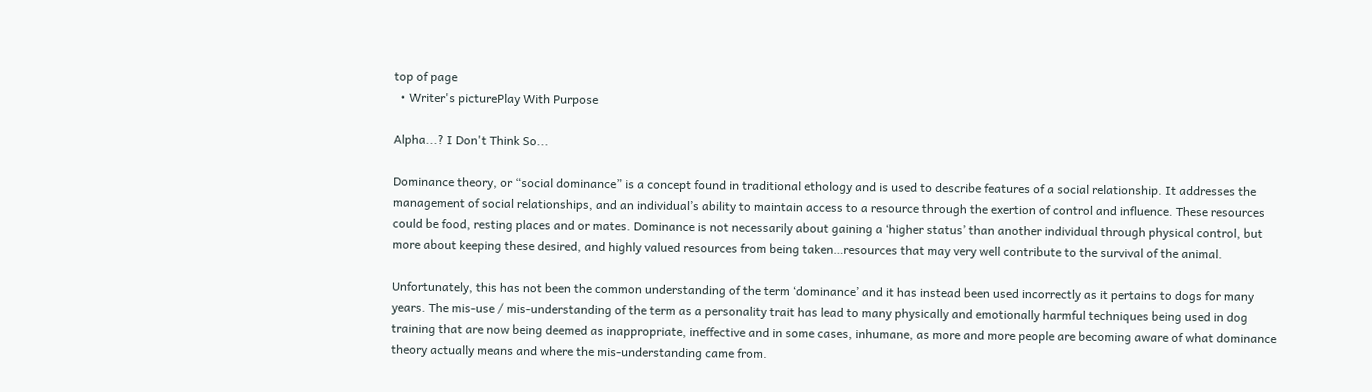top of page
  • Writer's picturePlay With Purpose

Alpha...? I Don't Think So...

Dominance theory, or “social dominance” is a concept found in traditional ethology and is used to describe features of a social relationship. It addresses the management of social relationships, and an individual’s ability to maintain access to a resource through the exertion of control and influence. These resources could be food, resting places and or mates. Dominance is not necessarily about gaining a ‘higher status’ than another individual through physical control, but more about keeping these desired, and highly valued resources from being taken…resources that may very well contribute to the survival of the animal.

Unfortunately, this has not been the common understanding of the term ‘dominance’ and it has instead been used incorrectly as it pertains to dogs for many years. The mis-use / mis-understanding of the term as a personality trait has lead to many physically and emotionally harmful techniques being used in dog training that are now being deemed as inappropriate, ineffective and in some cases, inhumane, as more and more people are becoming aware of what dominance theory actually means and where the mis-understanding came from.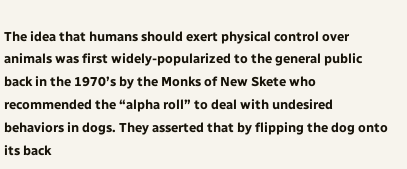The idea that humans should exert physical control over animals was first widely-popularized to the general public back in the 1970’s by the Monks of New Skete who recommended the “alpha roll” to deal with undesired behaviors in dogs. They asserted that by flipping the dog onto its back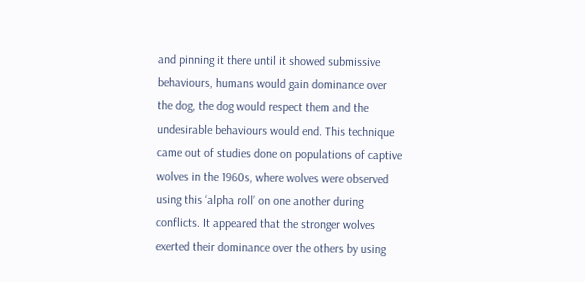and pinning it there until it showed submissive behaviours, humans would gain dominance over the dog, the dog would respect them and the undesirable behaviours would end. This technique came out of studies done on populations of captive wolves in the 1960s, where wolves were observed using this ‘alpha roll’ on one another during conflicts. It appeared that the stronger wolves exerted their dominance over the others by using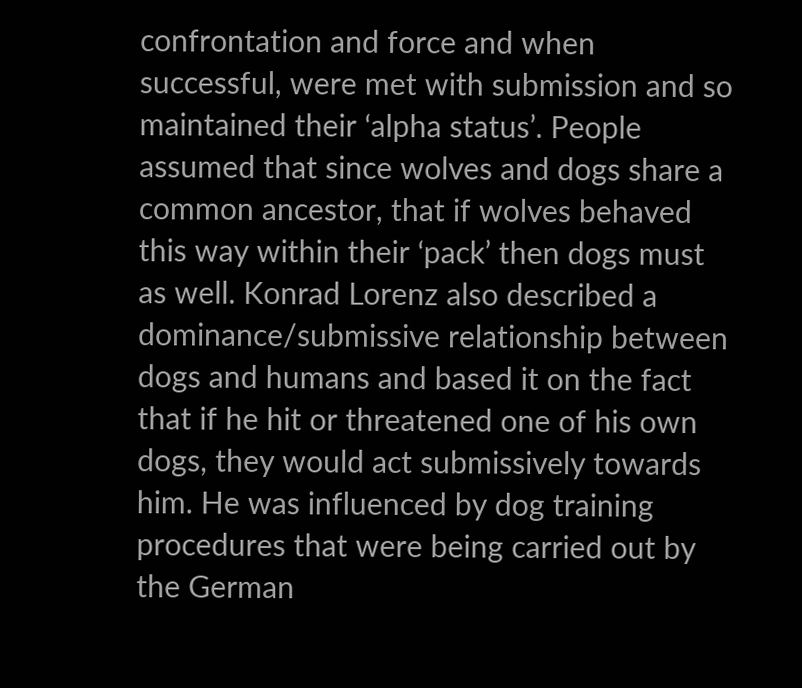confrontation and force and when successful, were met with submission and so maintained their ‘alpha status’. People assumed that since wolves and dogs share a common ancestor, that if wolves behaved this way within their ‘pack’ then dogs must as well. Konrad Lorenz also described a dominance/submissive relationship between dogs and humans and based it on the fact that if he hit or threatened one of his own dogs, they would act submissively towards him. He was influenced by dog training procedures that were being carried out by the German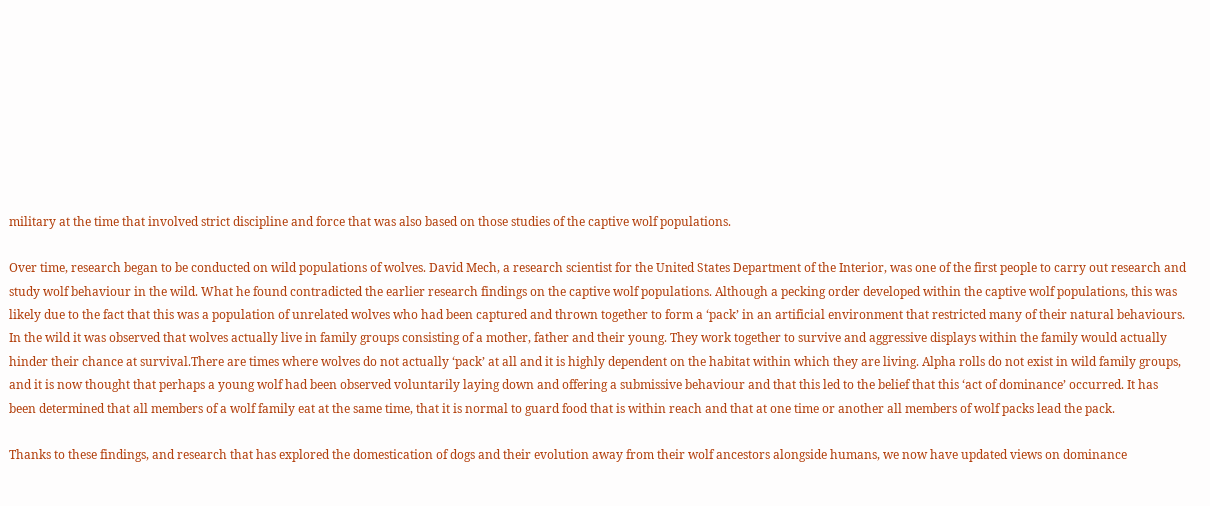military at the time that involved strict discipline and force that was also based on those studies of the captive wolf populations.

Over time, research began to be conducted on wild populations of wolves. David Mech, a research scientist for the United States Department of the Interior, was one of the first people to carry out research and study wolf behaviour in the wild. What he found contradicted the earlier research findings on the captive wolf populations. Although a pecking order developed within the captive wolf populations, this was likely due to the fact that this was a population of unrelated wolves who had been captured and thrown together to form a ‘pack’ in an artificial environment that restricted many of their natural behaviours. In the wild it was observed that wolves actually live in family groups consisting of a mother, father and their young. They work together to survive and aggressive displays within the family would actually hinder their chance at survival.There are times where wolves do not actually ‘pack’ at all and it is highly dependent on the habitat within which they are living. Alpha rolls do not exist in wild family groups, and it is now thought that perhaps a young wolf had been observed voluntarily laying down and offering a submissive behaviour and that this led to the belief that this ‘act of dominance’ occurred. It has been determined that all members of a wolf family eat at the same time, that it is normal to guard food that is within reach and that at one time or another all members of wolf packs lead the pack.

Thanks to these findings, and research that has explored the domestication of dogs and their evolution away from their wolf ancestors alongside humans, we now have updated views on dominance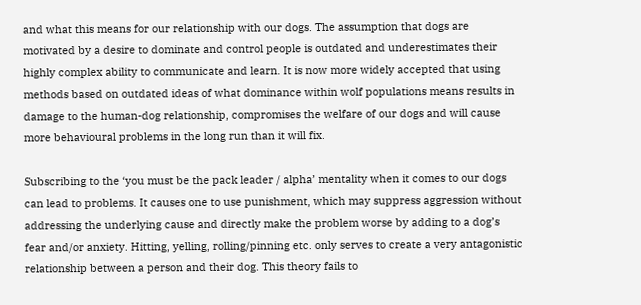and what this means for our relationship with our dogs. The assumption that dogs are motivated by a desire to dominate and control people is outdated and underestimates their highly complex ability to communicate and learn. It is now more widely accepted that using methods based on outdated ideas of what dominance within wolf populations means results in damage to the human-dog relationship, compromises the welfare of our dogs and will cause more behavioural problems in the long run than it will fix.

Subscribing to the ‘you must be the pack leader / alpha’ mentality when it comes to our dogs can lead to problems. It causes one to use punishment, which may suppress aggression without addressing the underlying cause and directly make the problem worse by adding to a dog’s fear and/or anxiety. Hitting, yelling, rolling/pinning etc. only serves to create a very antagonistic relationship between a person and their dog. This theory fails to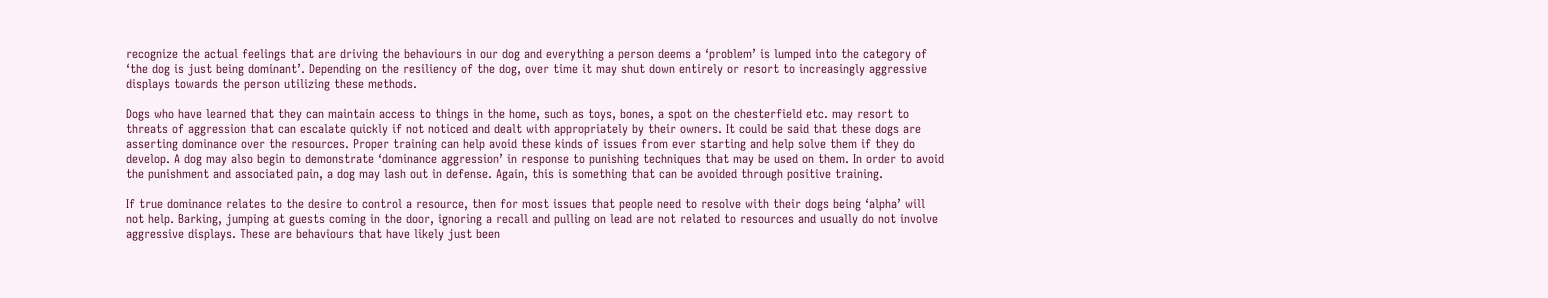recognize the actual feelings that are driving the behaviours in our dog and everything a person deems a ‘problem’ is lumped into the category of ‘the dog is just being dominant’. Depending on the resiliency of the dog, over time it may shut down entirely or resort to increasingly aggressive displays towards the person utilizing these methods.

Dogs who have learned that they can maintain access to things in the home, such as toys, bones, a spot on the chesterfield etc. may resort to threats of aggression that can escalate quickly if not noticed and dealt with appropriately by their owners. It could be said that these dogs are asserting dominance over the resources. Proper training can help avoid these kinds of issues from ever starting and help solve them if they do develop. A dog may also begin to demonstrate ‘dominance aggression’ in response to punishing techniques that may be used on them. In order to avoid the punishment and associated pain, a dog may lash out in defense. Again, this is something that can be avoided through positive training.

If true dominance relates to the desire to control a resource, then for most issues that people need to resolve with their dogs being ‘alpha’ will not help. Barking, jumping at guests coming in the door, ignoring a recall and pulling on lead are not related to resources and usually do not involve aggressive displays. These are behaviours that have likely just been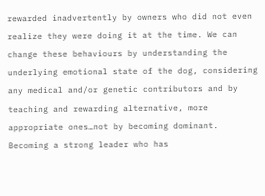rewarded inadvertently by owners who did not even realize they were doing it at the time. We can change these behaviours by understanding the underlying emotional state of the dog, considering any medical and/or genetic contributors and by teaching and rewarding alternative, more appropriate ones…not by becoming dominant. Becoming a strong leader who has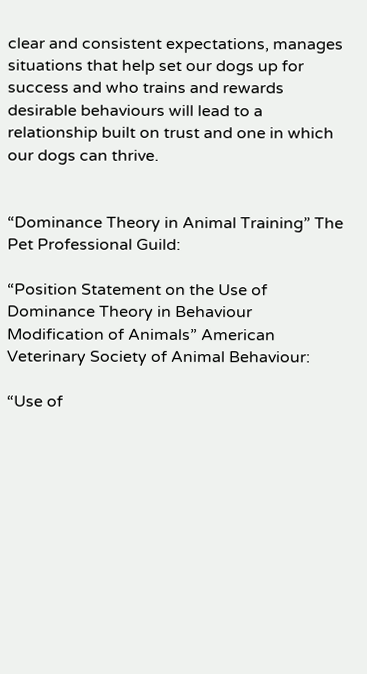clear and consistent expectations, manages situations that help set our dogs up for success and who trains and rewards desirable behaviours will lead to a relationship built on trust and one in which our dogs can thrive.


“Dominance Theory in Animal Training” The Pet Professional Guild:

“Position Statement on the Use of Dominance Theory in Behaviour Modification of Animals” American Veterinary Society of Animal Behaviour:

“Use of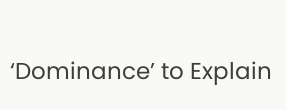‘Dominance’ to Explain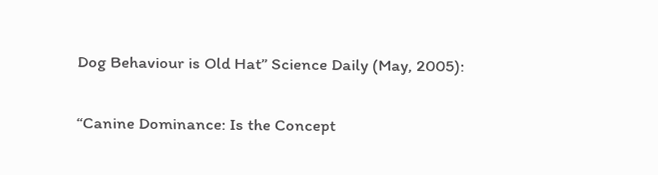Dog Behaviour is Old Hat” Science Daily (May, 2005):

“Canine Dominance: Is the Concept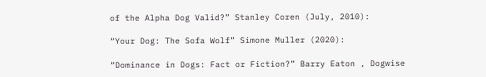of the Alpha Dog Valid?” Stanley Coren (July, 2010):

“Your Dog: The Sofa Wolf” Simone Muller (2020):

“Dominance in Dogs: Fact or Fiction?” Barry Eaton , Dogwise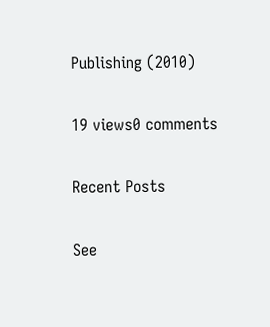Publishing (2010)

19 views0 comments

Recent Posts

See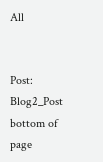All


Post: Blog2_Post
bottom of page